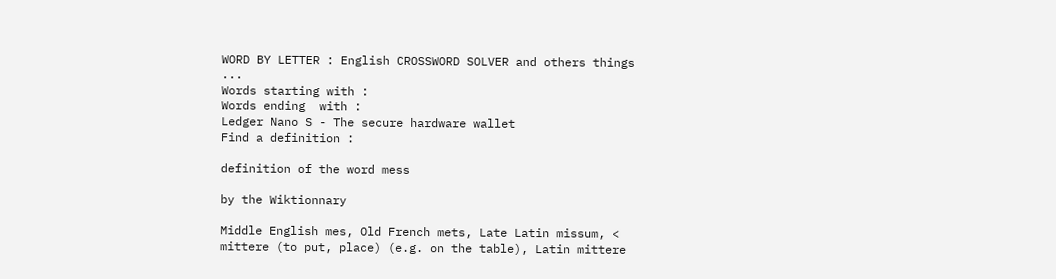WORD BY LETTER : English CROSSWORD SOLVER and others things ...
Words starting with :
Words ending  with :
Ledger Nano S - The secure hardware wallet
Find a definition :

definition of the word mess

by the Wiktionnary

Middle English mes, Old French mets, Late Latin missum, < mittere (to put, place) (e.g. on the table), Latin mittere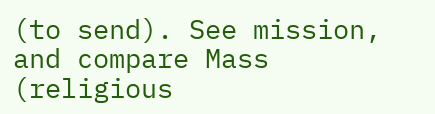(to send). See mission, and compare Mass (religious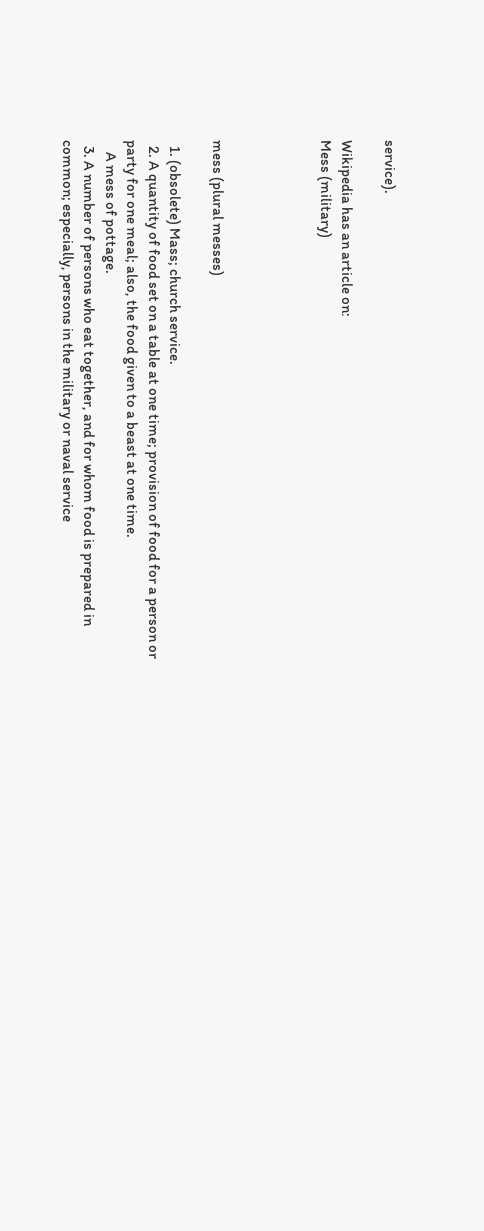service).

Wikipedia has an article on:
Mess (military)




mess (plural messes)

  1. (obsolete) Mass; church service.
  2. A quantity of food set on a table at one time; provision of food for a person or party for one meal; also, the food given to a beast at one time.
    A mess of pottage.
  3. A number of persons who eat together, and for whom food is prepared in common; especially, persons in the military or naval service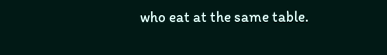who eat at the same table.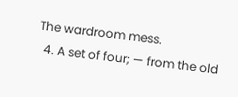The wardroom mess.
  4. A set of four; — from the old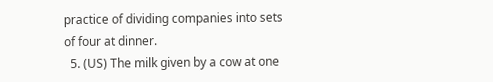practice of dividing companies into sets of four at dinner.
  5. (US) The milk given by a cow at one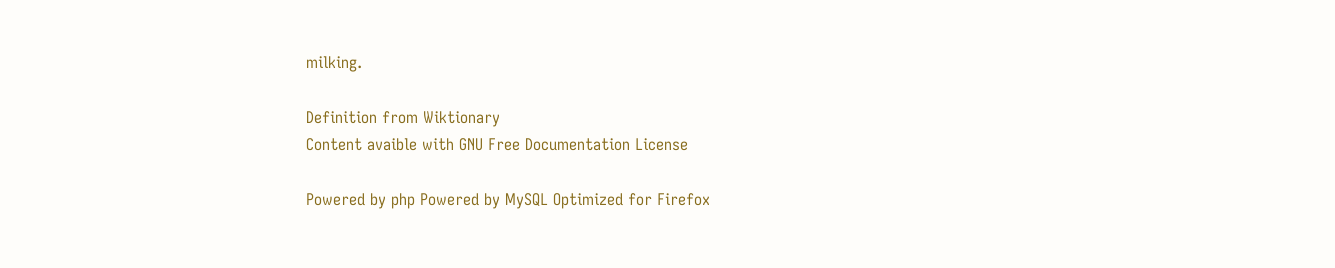milking.

Definition from Wiktionary
Content avaible with GNU Free Documentation License

Powered by php Powered by MySQL Optimized for Firefox